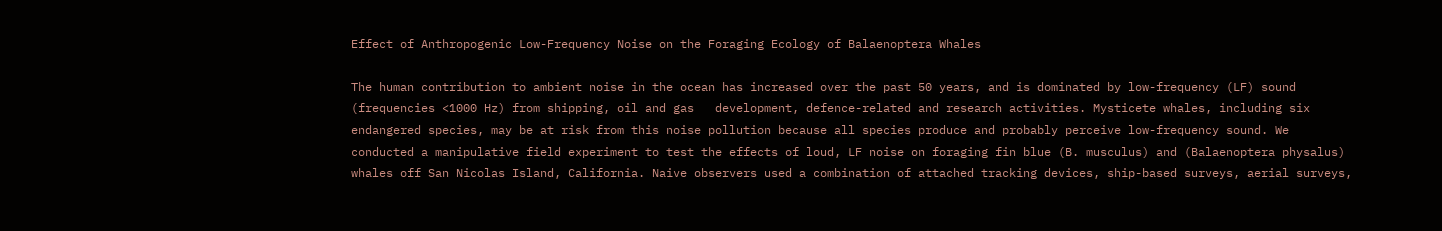Effect of Anthropogenic Low-Frequency Noise on the Foraging Ecology of Balaenoptera Whales

The human contribution to ambient noise in the ocean has increased over the past 50 years, and is dominated by low-frequency (LF) sound (frequencies <1000 Hz) from shipping, oil and gas   development, defence-related and research activities. Mysticete whales, including six endangered species, may be at risk from this noise pollution because all species produce and probably perceive low-frequency sound. We conducted a manipulative field experiment to test the effects of loud, LF noise on foraging fin blue (B. musculus) and (Balaenoptera physalus) whales off San Nicolas Island, California. Naive observers used a combination of attached tracking devices, ship-based surveys, aerial surveys,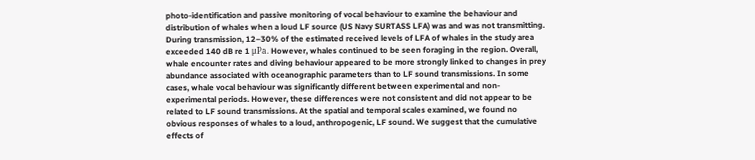photo-identification and passive monitoring of vocal behaviour to examine the behaviour and distribution of whales when a loud LF source (US Navy SURTASS LFA) was and was not transmitting. During transmission, 12–30% of the estimated received levels of LFA of whales in the study area exceeded 140 dB re 1 μPa. However, whales continued to be seen foraging in the region. Overall, whale encounter rates and diving behaviour appeared to be more strongly linked to changes in prey abundance associated with oceanographic parameters than to LF sound transmissions. In some cases, whale vocal behaviour was significantly different between experimental and non-experimental periods. However, these differences were not consistent and did not appear to be related to LF sound transmissions. At the spatial and temporal scales examined, we found no obvious responses of whales to a loud, anthropogenic, LF sound. We suggest that the cumulative effects of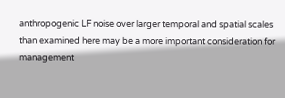anthropogenic LF noise over larger temporal and spatial scales than examined here may be a more important consideration for management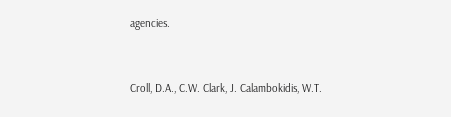agencies.


Croll, D.A., C.W. Clark, J. Calambokidis, W.T.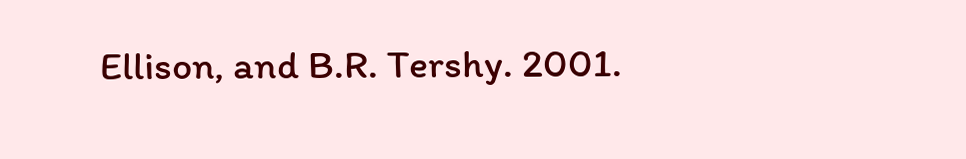Ellison, and B.R. Tershy. 2001.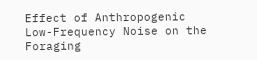Effect of Anthropogenic Low-Frequency Noise on the Foraging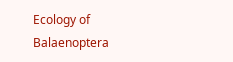Ecology of Balaenoptera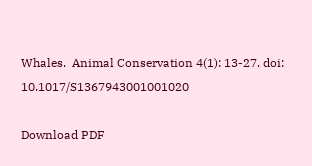Whales.  Animal Conservation 4(1): 13-27. doi: 10.1017/S1367943001001020

Download PDF